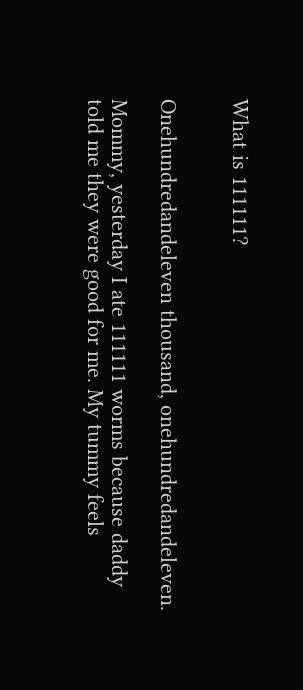What is 111111?


Onehundredandeleven thousand, onehundredandeleven.

Mommy, yesterday I ate 111111 worms because daddy told me they were good for me. My tummy feels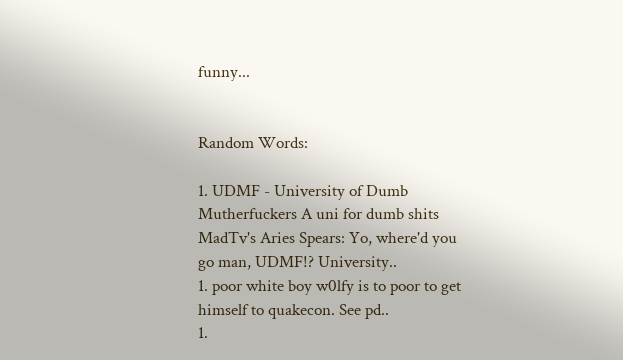funny...


Random Words:

1. UDMF - University of Dumb Mutherfuckers A uni for dumb shits MadTv's Aries Spears: Yo, where'd you go man, UDMF!? University..
1. poor white boy w0lfy is to poor to get himself to quakecon. See pd..
1.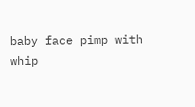baby face pimp with whip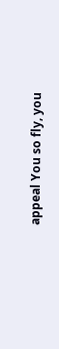appeal You so fly, you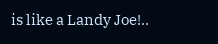is like a Landy Joe!..